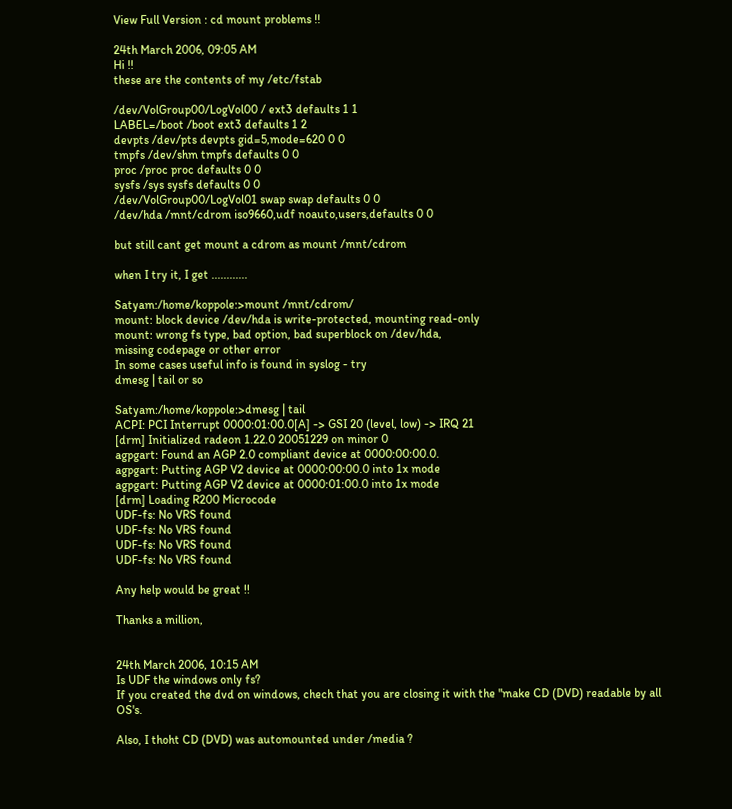View Full Version : cd mount problems !!

24th March 2006, 09:05 AM
Hi !!
these are the contents of my /etc/fstab

/dev/VolGroup00/LogVol00 / ext3 defaults 1 1
LABEL=/boot /boot ext3 defaults 1 2
devpts /dev/pts devpts gid=5,mode=620 0 0
tmpfs /dev/shm tmpfs defaults 0 0
proc /proc proc defaults 0 0
sysfs /sys sysfs defaults 0 0
/dev/VolGroup00/LogVol01 swap swap defaults 0 0
/dev/hda /mnt/cdrom iso9660,udf noauto,users,defaults 0 0

but still cant get mount a cdrom as mount /mnt/cdrom

when I try it, I get ............

Satyam:/home/koppole:>mount /mnt/cdrom/
mount: block device /dev/hda is write-protected, mounting read-only
mount: wrong fs type, bad option, bad superblock on /dev/hda,
missing codepage or other error
In some cases useful info is found in syslog - try
dmesg | tail or so

Satyam:/home/koppole:>dmesg | tail
ACPI: PCI Interrupt 0000:01:00.0[A] -> GSI 20 (level, low) -> IRQ 21
[drm] Initialized radeon 1.22.0 20051229 on minor 0
agpgart: Found an AGP 2.0 compliant device at 0000:00:00.0.
agpgart: Putting AGP V2 device at 0000:00:00.0 into 1x mode
agpgart: Putting AGP V2 device at 0000:01:00.0 into 1x mode
[drm] Loading R200 Microcode
UDF-fs: No VRS found
UDF-fs: No VRS found
UDF-fs: No VRS found
UDF-fs: No VRS found

Any help would be great !!

Thanks a million,


24th March 2006, 10:15 AM
Is UDF the windows only fs?
If you created the dvd on windows, chech that you are closing it with the "make CD (DVD) readable by all OS's.

Also, I thoht CD (DVD) was automounted under /media ?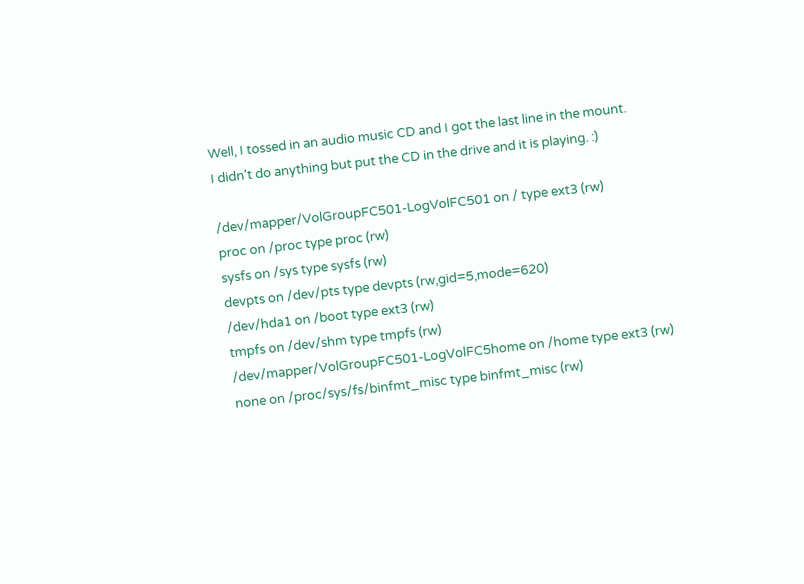Well, I tossed in an audio music CD and I got the last line in the mount.
I didn't do anything but put the CD in the drive and it is playing. :)

/dev/mapper/VolGroupFC501-LogVolFC501 on / type ext3 (rw)
proc on /proc type proc (rw)
sysfs on /sys type sysfs (rw)
devpts on /dev/pts type devpts (rw,gid=5,mode=620)
/dev/hda1 on /boot type ext3 (rw)
tmpfs on /dev/shm type tmpfs (rw)
/dev/mapper/VolGroupFC501-LogVolFC5home on /home type ext3 (rw)
none on /proc/sys/fs/binfmt_misc type binfmt_misc (rw)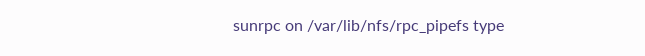sunrpc on /var/lib/nfs/rpc_pipefs type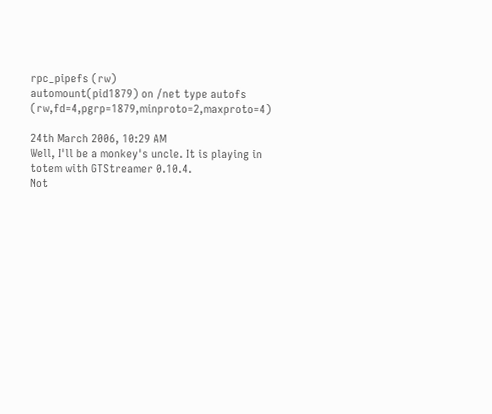rpc_pipefs (rw)
automount(pid1879) on /net type autofs (rw,fd=4,pgrp=1879,minproto=2,maxproto=4)

24th March 2006, 10:29 AM
Well, I'll be a monkey's uncle. It is playing in totem with GTStreamer 0.10.4.
Not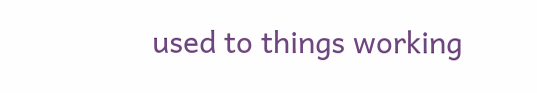used to things working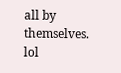all by themselves. lol